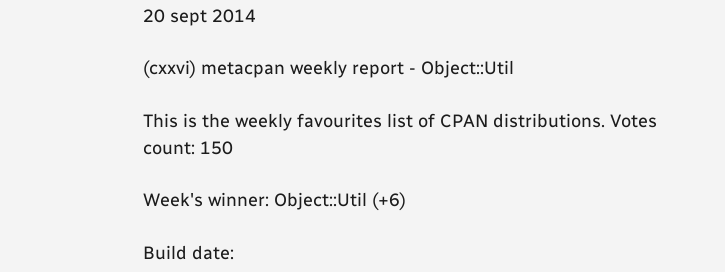20 sept 2014

(cxxvi) metacpan weekly report - Object::Util

This is the weekly favourites list of CPAN distributions. Votes count: 150

Week's winner: Object::Util (+6)

Build date: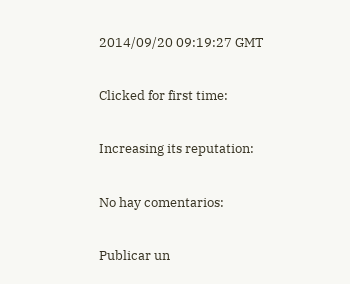2014/09/20 09:19:27 GMT

Clicked for first time:

Increasing its reputation:

No hay comentarios:

Publicar un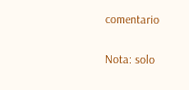comentario

Nota: solo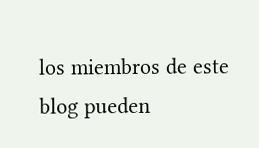los miembros de este blog pueden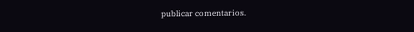publicar comentarios.